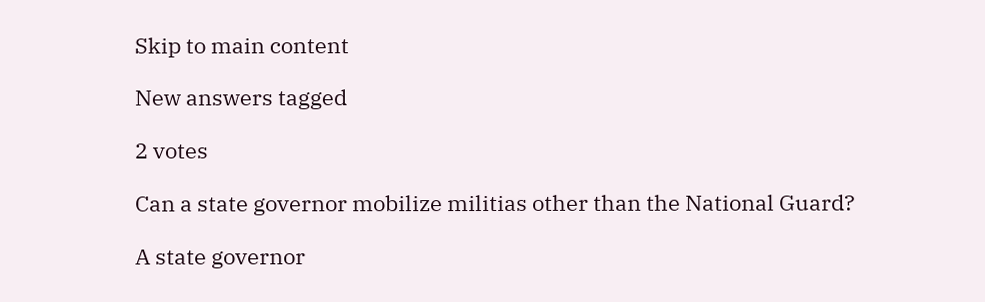Skip to main content

New answers tagged

2 votes

Can a state governor mobilize militias other than the National Guard?

A state governor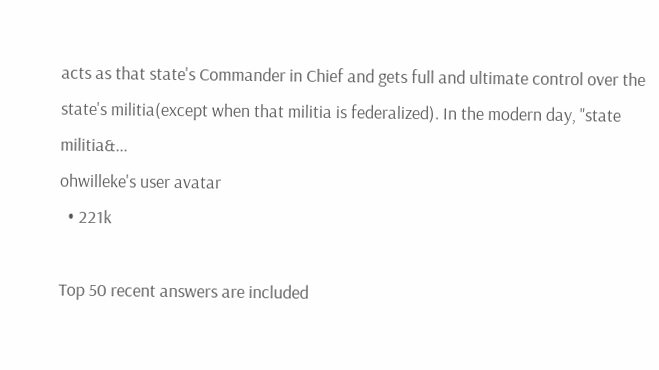acts as that state's Commander in Chief and gets full and ultimate control over the state's militia(except when that militia is federalized). In the modern day, "state militia&...
ohwilleke's user avatar
  • 221k

Top 50 recent answers are included